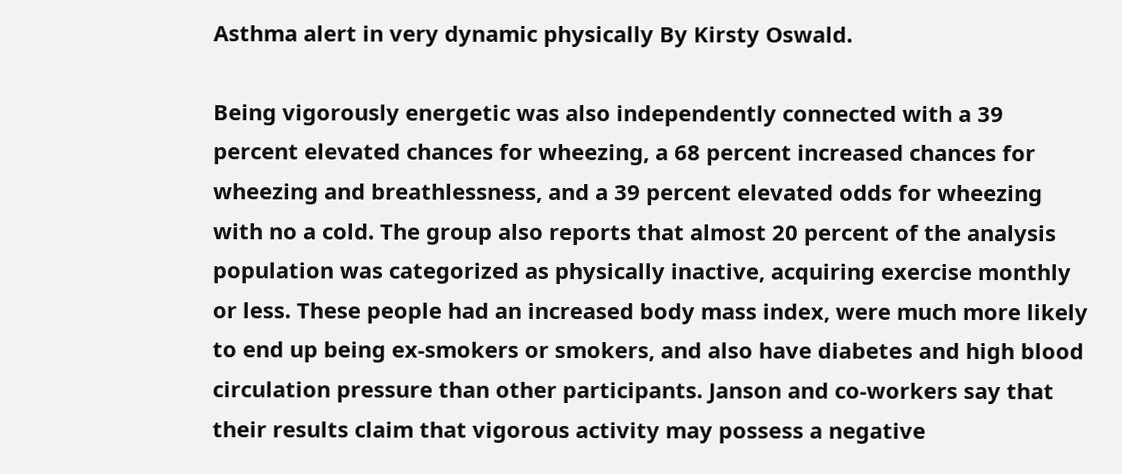Asthma alert in very dynamic physically By Kirsty Oswald.

Being vigorously energetic was also independently connected with a 39 percent elevated chances for wheezing, a 68 percent increased chances for wheezing and breathlessness, and a 39 percent elevated odds for wheezing with no a cold. The group also reports that almost 20 percent of the analysis population was categorized as physically inactive, acquiring exercise monthly or less. These people had an increased body mass index, were much more likely to end up being ex-smokers or smokers, and also have diabetes and high blood circulation pressure than other participants. Janson and co-workers say that their results claim that vigorous activity may possess a negative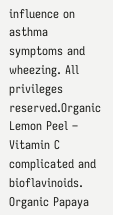influence on asthma symptoms and wheezing. All privileges reserved.Organic Lemon Peel – Vitamin C complicated and bioflavinoids. Organic Papaya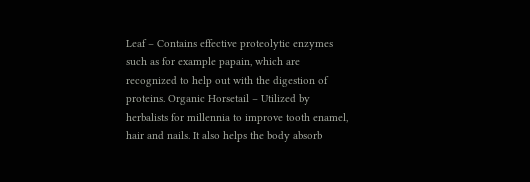Leaf – Contains effective proteolytic enzymes such as for example papain, which are recognized to help out with the digestion of proteins. Organic Horsetail – Utilized by herbalists for millennia to improve tooth enamel, hair and nails. It also helps the body absorb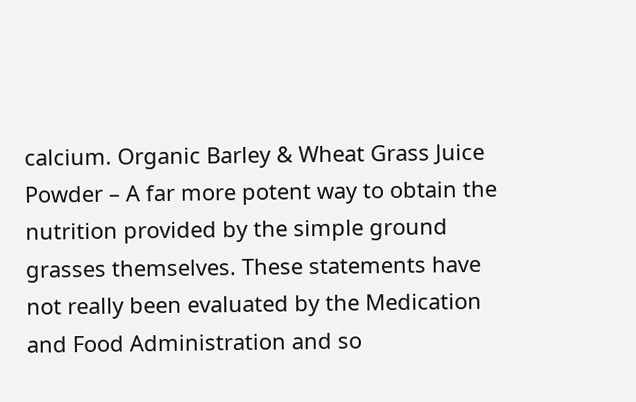calcium. Organic Barley & Wheat Grass Juice Powder – A far more potent way to obtain the nutrition provided by the simple ground grasses themselves. These statements have not really been evaluated by the Medication and Food Administration and so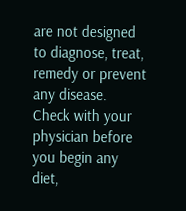are not designed to diagnose, treat, remedy or prevent any disease. Check with your physician before you begin any diet,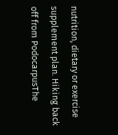nutrition, dietary or exercise supplement plan. Hiking back off from PodocarpusThe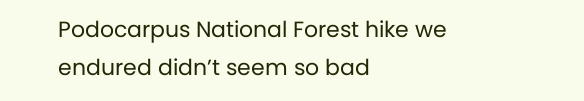Podocarpus National Forest hike we endured didn’t seem so bad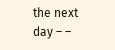the next day – –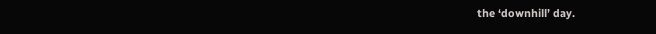the ‘downhill’ day.